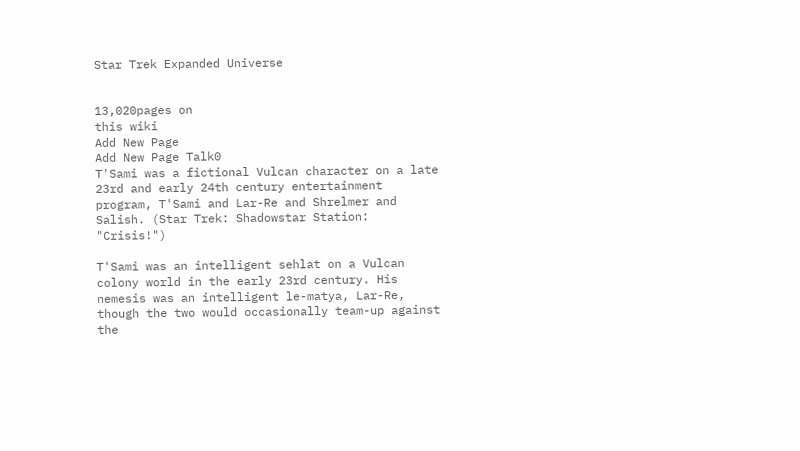Star Trek Expanded Universe


13,020pages on
this wiki
Add New Page
Add New Page Talk0
T'Sami was a fictional Vulcan character on a late 23rd and early 24th century entertainment program, T'Sami and Lar-Re and Shrelmer and Salish. (Star Trek: Shadowstar Station: "Crisis!")

T'Sami was an intelligent sehlat on a Vulcan colony world in the early 23rd century. His nemesis was an intelligent le-matya, Lar-Re, though the two would occasionally team-up against the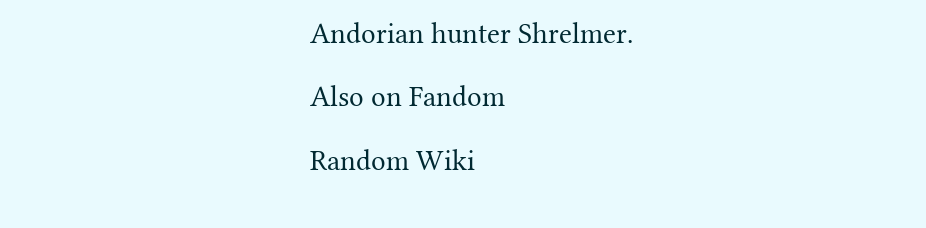Andorian hunter Shrelmer.

Also on Fandom

Random Wiki